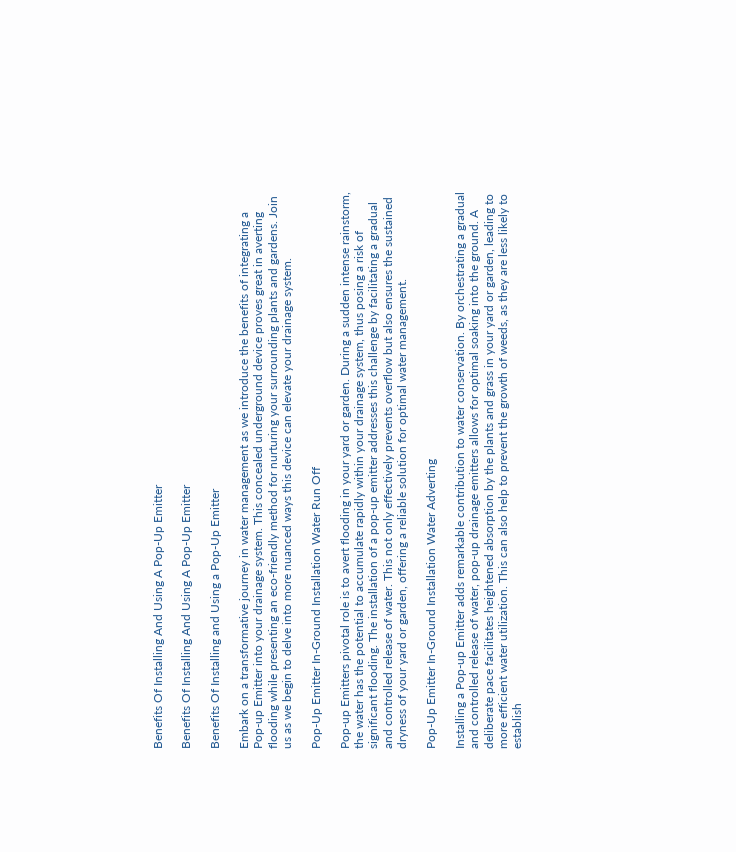Benefits Of Installing And Using A Pop-Up Emitter

Benefits Of Installing And Using A Pop-Up Emitter

Benefits Of Installing and Using a Pop-Up Emitter

Embark on a transformative journey in water management as we introduce the benefits of integrating a Pop-up Emitter into your drainage system. This concealed underground device proves great in averting flooding while presenting an eco-friendly method for nurturing your surrounding plants and gardens. Join us as we begin to delve into more nuanced ways this device can elevate your drainage system.

Pop-Up Emitter In-Ground Installation Water Run Off

Pop-up Emitters pivotal role is to avert flooding in your yard or garden. During a sudden intense rainstorm, the water has the potential to accumulate rapidly within your drainage system, thus posing a risk of significant flooding. The installation of a pop-up emitter addresses this challenge by facilitating a gradual and controlled release of water. This not only effectively prevents overflow but also ensures the sustained dryness of your yard or garden, offering a reliable solution for optimal water management.

Pop-Up Emitter In-Ground Installation Water Adverting

Installing a Pop-up Emitter adds remarkable contribution to water conservation. By orchestrating a gradual and controlled release of water, pop-up drainage emitters allows for optimal soaking into the ground. A deliberate pace facilitates heightened absorption by the plants and grass in your yard or garden, leading to more efficient water utilization. This can also help to prevent the growth of weeds, as they are less likely to establish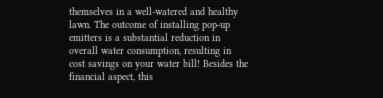themselves in a well-watered and healthy lawn. The outcome of installing pop-up emitters is a substantial reduction in overall water consumption, resulting in cost savings on your water bill! Besides the financial aspect, this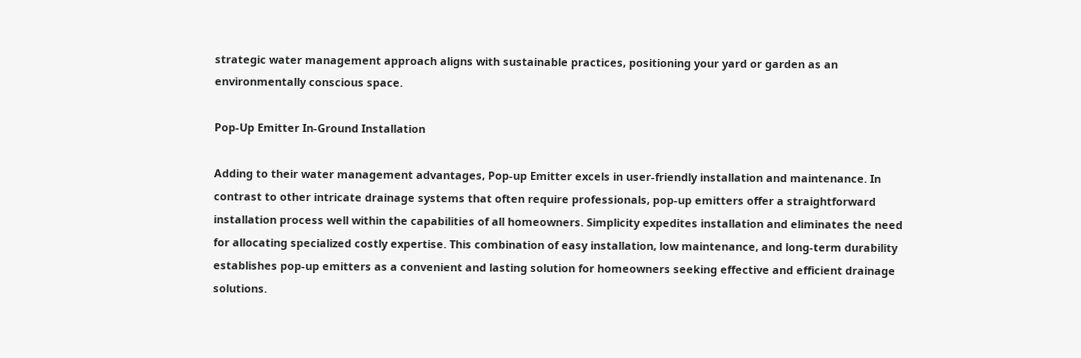strategic water management approach aligns with sustainable practices, positioning your yard or garden as an environmentally conscious space.

Pop-Up Emitter In-Ground Installation

Adding to their water management advantages, Pop-up Emitter excels in user-friendly installation and maintenance. In contrast to other intricate drainage systems that often require professionals, pop-up emitters offer a straightforward installation process well within the capabilities of all homeowners. Simplicity expedites installation and eliminates the need for allocating specialized costly expertise. This combination of easy installation, low maintenance, and long-term durability establishes pop-up emitters as a convenient and lasting solution for homeowners seeking effective and efficient drainage solutions.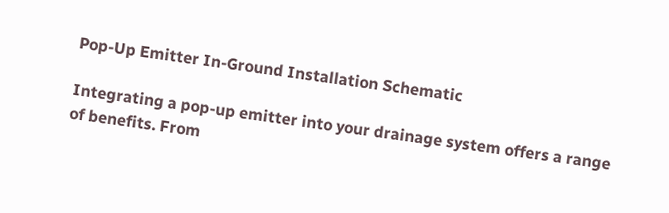Pop-Up Emitter In-Ground Installation Schematic

Integrating a pop-up emitter into your drainage system offers a range of benefits. From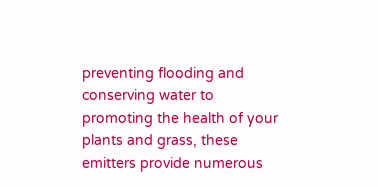preventing flooding and conserving water to promoting the health of your plants and grass, these emitters provide numerous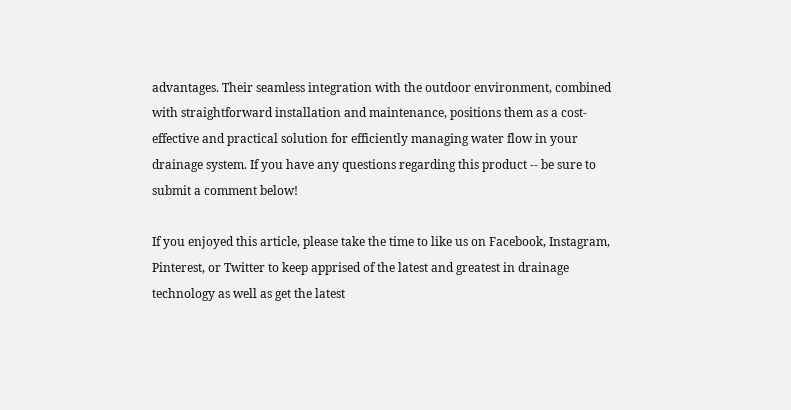advantages. Their seamless integration with the outdoor environment, combined with straightforward installation and maintenance, positions them as a cost-effective and practical solution for efficiently managing water flow in your drainage system. If you have any questions regarding this product -- be sure to submit a comment below!

If you enjoyed this article, please take the time to like us on Facebook, Instagram, Pinterest, or Twitter to keep apprised of the latest and greatest in drainage technology as well as get the latest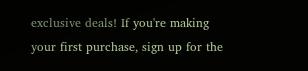exclusive deals! If you're making your first purchase, sign up for the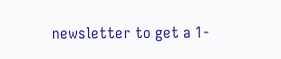newsletter to get a 1-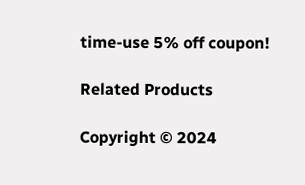time-use 5% off coupon!

Related Products

Copyright © 2024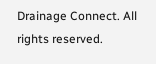Drainage Connect. All rights reserved.